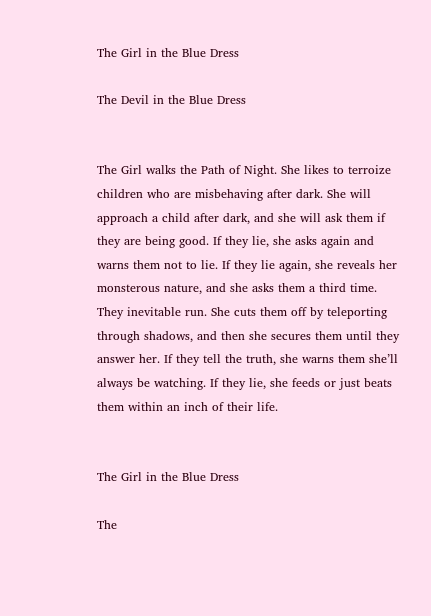The Girl in the Blue Dress

The Devil in the Blue Dress


The Girl walks the Path of Night. She likes to terroize children who are misbehaving after dark. She will approach a child after dark, and she will ask them if they are being good. If they lie, she asks again and warns them not to lie. If they lie again, she reveals her monsterous nature, and she asks them a third time. They inevitable run. She cuts them off by teleporting through shadows, and then she secures them until they answer her. If they tell the truth, she warns them she’ll always be watching. If they lie, she feeds or just beats them within an inch of their life.


The Girl in the Blue Dress

The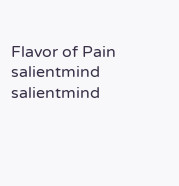Flavor of Pain salientmind salientmind